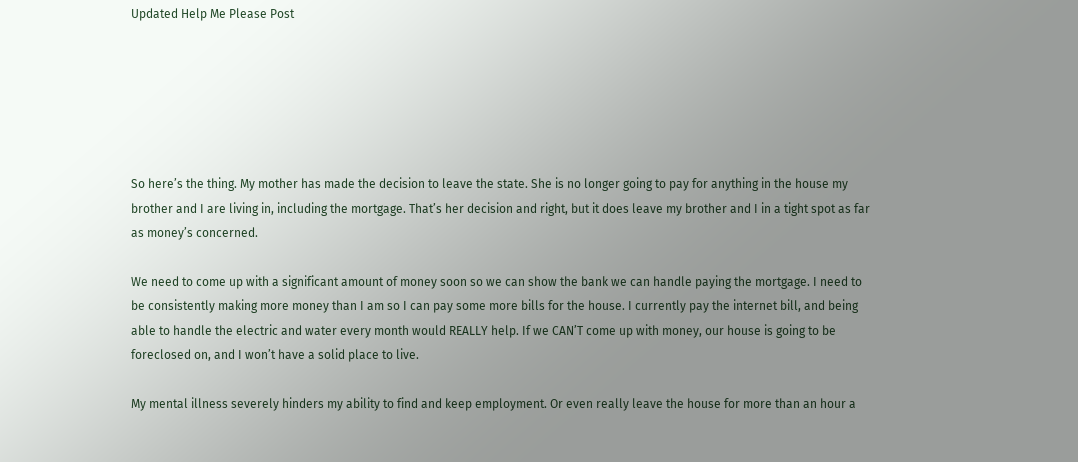Updated Help Me Please Post






So here’s the thing. My mother has made the decision to leave the state. She is no longer going to pay for anything in the house my brother and I are living in, including the mortgage. That’s her decision and right, but it does leave my brother and I in a tight spot as far as money’s concerned.

We need to come up with a significant amount of money soon so we can show the bank we can handle paying the mortgage. I need to be consistently making more money than I am so I can pay some more bills for the house. I currently pay the internet bill, and being able to handle the electric and water every month would REALLY help. If we CAN’T come up with money, our house is going to be foreclosed on, and I won’t have a solid place to live.

My mental illness severely hinders my ability to find and keep employment. Or even really leave the house for more than an hour a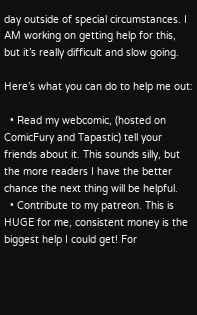day outside of special circumstances. I AM working on getting help for this, but it’s really difficult and slow going.

Here’s what you can do to help me out:

  • Read my webcomic, (hosted on ComicFury and Tapastic) tell your friends about it. This sounds silly, but the more readers I have the better chance the next thing will be helpful.
  • Contribute to my patreon. This is HUGE for me, consistent money is the biggest help I could get! For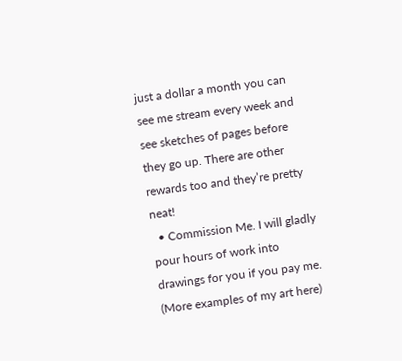just a dollar a month you can see me stream every week and see sketches of pages before they go up. There are other rewards too and they’re pretty neat!
  • Commission Me. I will gladly pour hours of work into drawings for you if you pay me. (More examples of my art here)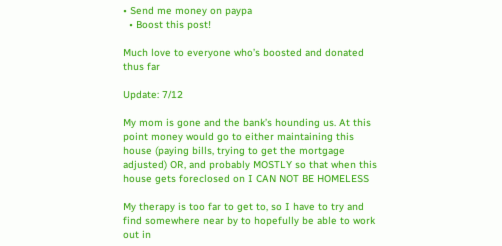• Send me money on paypa
  • Boost this post!

Much love to everyone who’s boosted and donated thus far

Update: 7/12

My mom is gone and the bank’s hounding us. At this point money would go to either maintaining this house (paying bills, trying to get the mortgage adjusted) OR, and probably MOSTLY so that when this house gets foreclosed on I CAN NOT BE HOMELESS

My therapy is too far to get to, so I have to try and find somewhere near by to hopefully be able to work out in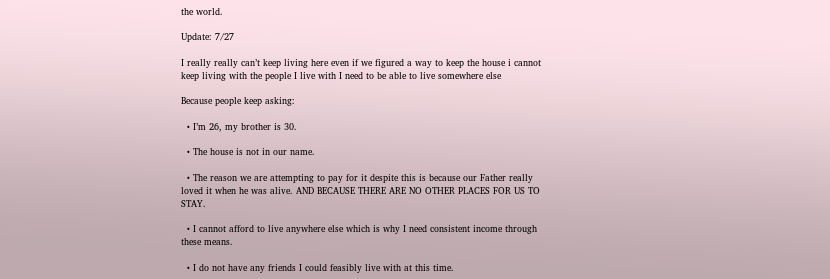the world.

Update: 7/27

I really really can’t keep living here even if we figured a way to keep the house i cannot keep living with the people I live with I need to be able to live somewhere else

Because people keep asking:

  • I’m 26, my brother is 30.

  • The house is not in our name.

  • The reason we are attempting to pay for it despite this is because our Father really loved it when he was alive. AND BECAUSE THERE ARE NO OTHER PLACES FOR US TO STAY.

  • I cannot afford to live anywhere else which is why I need consistent income through these means.

  • I do not have any friends I could feasibly live with at this time.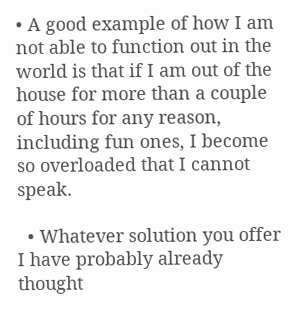• A good example of how I am not able to function out in the world is that if I am out of the house for more than a couple of hours for any reason, including fun ones, I become so overloaded that I cannot speak.

  • Whatever solution you offer I have probably already thought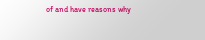of and have reasons why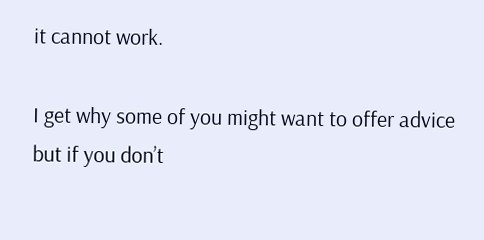it cannot work.

I get why some of you might want to offer advice but if you don’t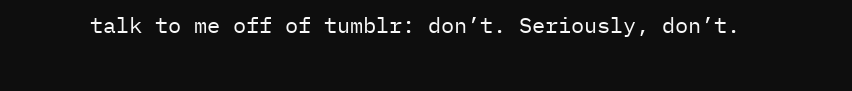talk to me off of tumblr: don’t. Seriously, don’t.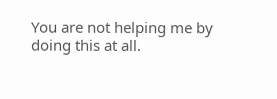You are not helping me by doing this at all.